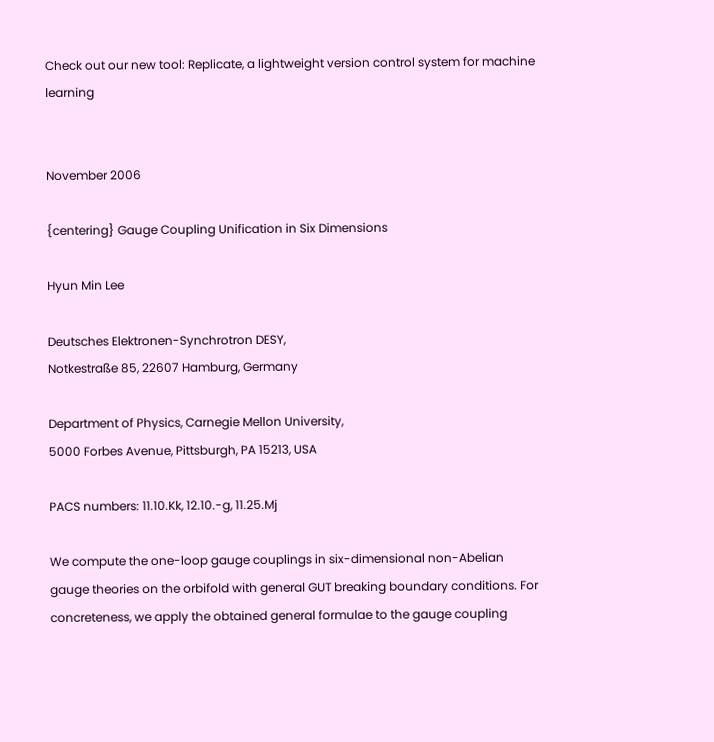Check out our new tool: Replicate, a lightweight version control system for machine learning


November 2006

{centering} Gauge Coupling Unification in Six Dimensions

Hyun Min Lee

Deutsches Elektronen-Synchrotron DESY,
Notkestraße 85, 22607 Hamburg, Germany

Department of Physics, Carnegie Mellon University,
5000 Forbes Avenue, Pittsburgh, PA 15213, USA

PACS numbers: 11.10.Kk, 12.10.-g, 11.25.Mj

We compute the one-loop gauge couplings in six-dimensional non-Abelian gauge theories on the orbifold with general GUT breaking boundary conditions. For concreteness, we apply the obtained general formulae to the gauge coupling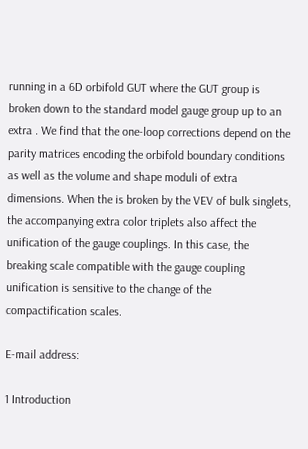running in a 6D orbifold GUT where the GUT group is broken down to the standard model gauge group up to an extra . We find that the one-loop corrections depend on the parity matrices encoding the orbifold boundary conditions as well as the volume and shape moduli of extra dimensions. When the is broken by the VEV of bulk singlets, the accompanying extra color triplets also affect the unification of the gauge couplings. In this case, the breaking scale compatible with the gauge coupling unification is sensitive to the change of the compactification scales.

E-mail address:

1 Introduction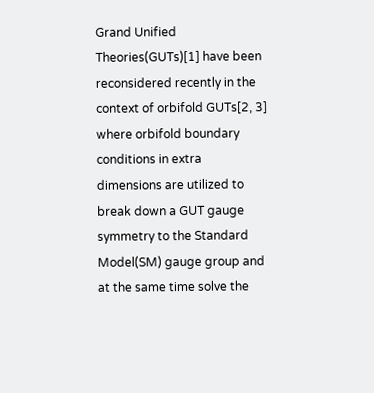Grand Unified Theories(GUTs)[1] have been reconsidered recently in the context of orbifold GUTs[2, 3] where orbifold boundary conditions in extra dimensions are utilized to break down a GUT gauge symmetry to the Standard Model(SM) gauge group and at the same time solve the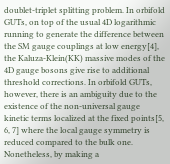doublet-triplet splitting problem. In orbifold GUTs, on top of the usual 4D logarithmic running to generate the difference between the SM gauge couplings at low energy[4], the Kaluza-Klein(KK) massive modes of the 4D gauge bosons give rise to additional threshold corrections. In orbifold GUTs, however, there is an ambiguity due to the existence of the non-universal gauge kinetic terms localized at the fixed points[5, 6, 7] where the local gauge symmetry is reduced compared to the bulk one. Nonetheless, by making a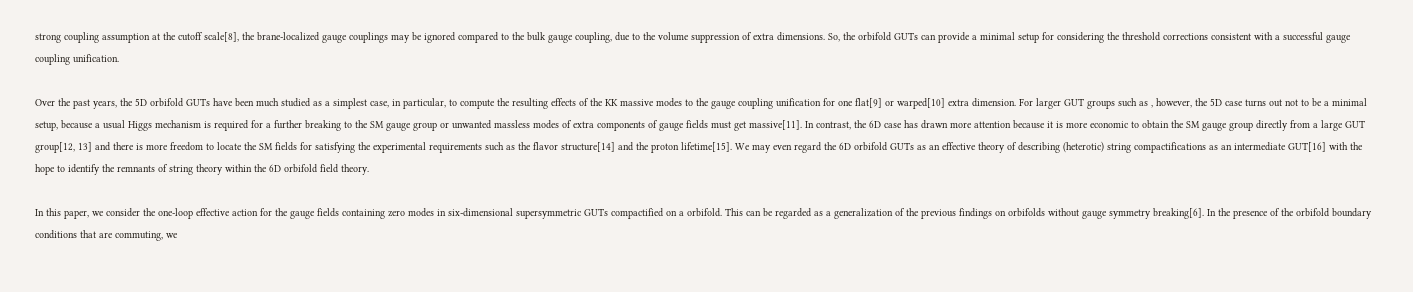strong coupling assumption at the cutoff scale[8], the brane-localized gauge couplings may be ignored compared to the bulk gauge coupling, due to the volume suppression of extra dimensions. So, the orbifold GUTs can provide a minimal setup for considering the threshold corrections consistent with a successful gauge coupling unification.

Over the past years, the 5D orbifold GUTs have been much studied as a simplest case, in particular, to compute the resulting effects of the KK massive modes to the gauge coupling unification for one flat[9] or warped[10] extra dimension. For larger GUT groups such as , however, the 5D case turns out not to be a minimal setup, because a usual Higgs mechanism is required for a further breaking to the SM gauge group or unwanted massless modes of extra components of gauge fields must get massive[11]. In contrast, the 6D case has drawn more attention because it is more economic to obtain the SM gauge group directly from a large GUT group[12, 13] and there is more freedom to locate the SM fields for satisfying the experimental requirements such as the flavor structure[14] and the proton lifetime[15]. We may even regard the 6D orbifold GUTs as an effective theory of describing (heterotic) string compactifications as an intermediate GUT[16] with the hope to identify the remnants of string theory within the 6D orbifold field theory.

In this paper, we consider the one-loop effective action for the gauge fields containing zero modes in six-dimensional supersymmetric GUTs compactified on a orbifold. This can be regarded as a generalization of the previous findings on orbifolds without gauge symmetry breaking[6]. In the presence of the orbifold boundary conditions that are commuting, we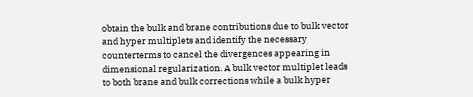obtain the bulk and brane contributions due to bulk vector and hyper multiplets and identify the necessary counterterms to cancel the divergences appearing in dimensional regularization. A bulk vector multiplet leads to both brane and bulk corrections while a bulk hyper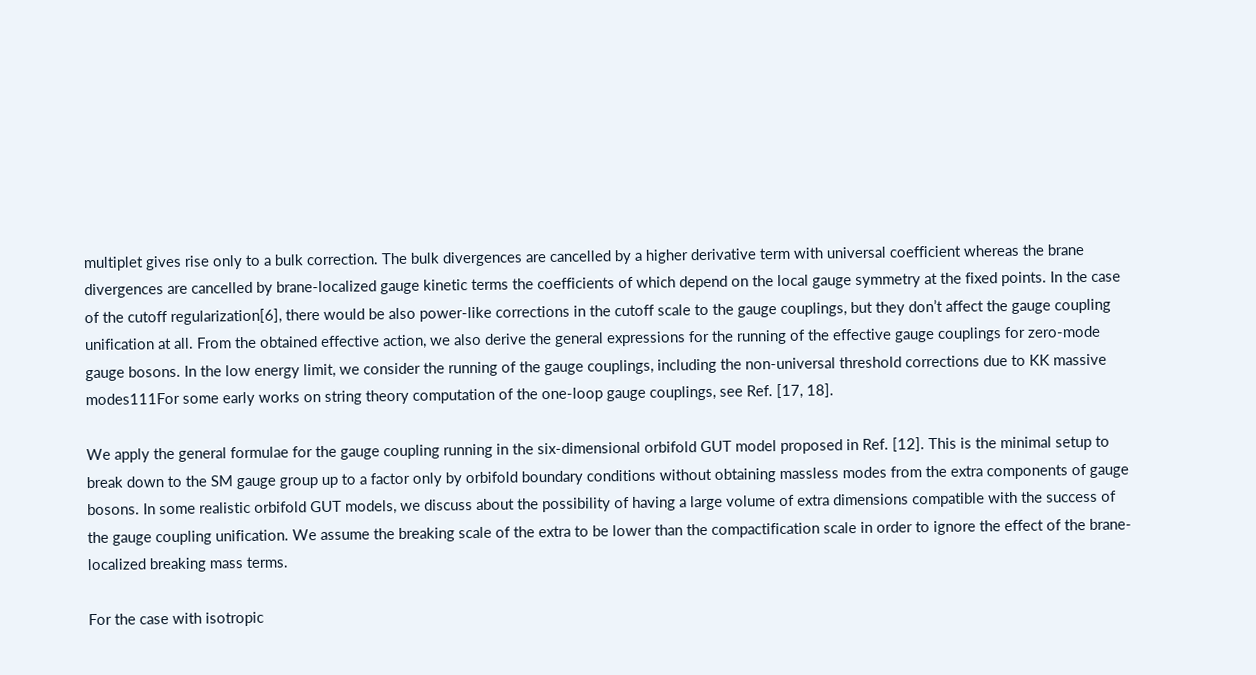multiplet gives rise only to a bulk correction. The bulk divergences are cancelled by a higher derivative term with universal coefficient whereas the brane divergences are cancelled by brane-localized gauge kinetic terms the coefficients of which depend on the local gauge symmetry at the fixed points. In the case of the cutoff regularization[6], there would be also power-like corrections in the cutoff scale to the gauge couplings, but they don’t affect the gauge coupling unification at all. From the obtained effective action, we also derive the general expressions for the running of the effective gauge couplings for zero-mode gauge bosons. In the low energy limit, we consider the running of the gauge couplings, including the non-universal threshold corrections due to KK massive modes111For some early works on string theory computation of the one-loop gauge couplings, see Ref. [17, 18].

We apply the general formulae for the gauge coupling running in the six-dimensional orbifold GUT model proposed in Ref. [12]. This is the minimal setup to break down to the SM gauge group up to a factor only by orbifold boundary conditions without obtaining massless modes from the extra components of gauge bosons. In some realistic orbifold GUT models, we discuss about the possibility of having a large volume of extra dimensions compatible with the success of the gauge coupling unification. We assume the breaking scale of the extra to be lower than the compactification scale in order to ignore the effect of the brane-localized breaking mass terms.

For the case with isotropic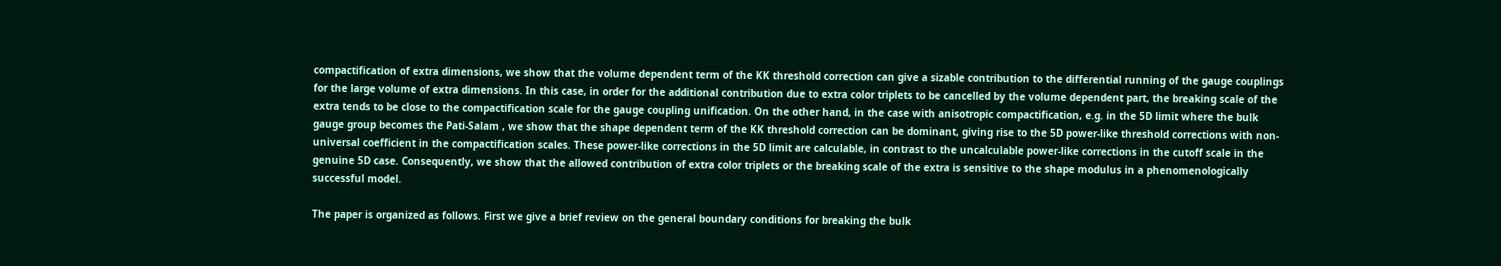compactification of extra dimensions, we show that the volume dependent term of the KK threshold correction can give a sizable contribution to the differential running of the gauge couplings for the large volume of extra dimensions. In this case, in order for the additional contribution due to extra color triplets to be cancelled by the volume dependent part, the breaking scale of the extra tends to be close to the compactification scale for the gauge coupling unification. On the other hand, in the case with anisotropic compactification, e.g. in the 5D limit where the bulk gauge group becomes the Pati-Salam , we show that the shape dependent term of the KK threshold correction can be dominant, giving rise to the 5D power-like threshold corrections with non-universal coefficient in the compactification scales. These power-like corrections in the 5D limit are calculable, in contrast to the uncalculable power-like corrections in the cutoff scale in the genuine 5D case. Consequently, we show that the allowed contribution of extra color triplets or the breaking scale of the extra is sensitive to the shape modulus in a phenomenologically successful model.

The paper is organized as follows. First we give a brief review on the general boundary conditions for breaking the bulk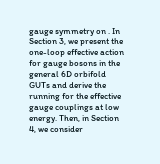gauge symmetry on . In Section 3, we present the one-loop effective action for gauge bosons in the general 6D orbifold GUTs and derive the running for the effective gauge couplings at low energy. Then, in Section 4, we consider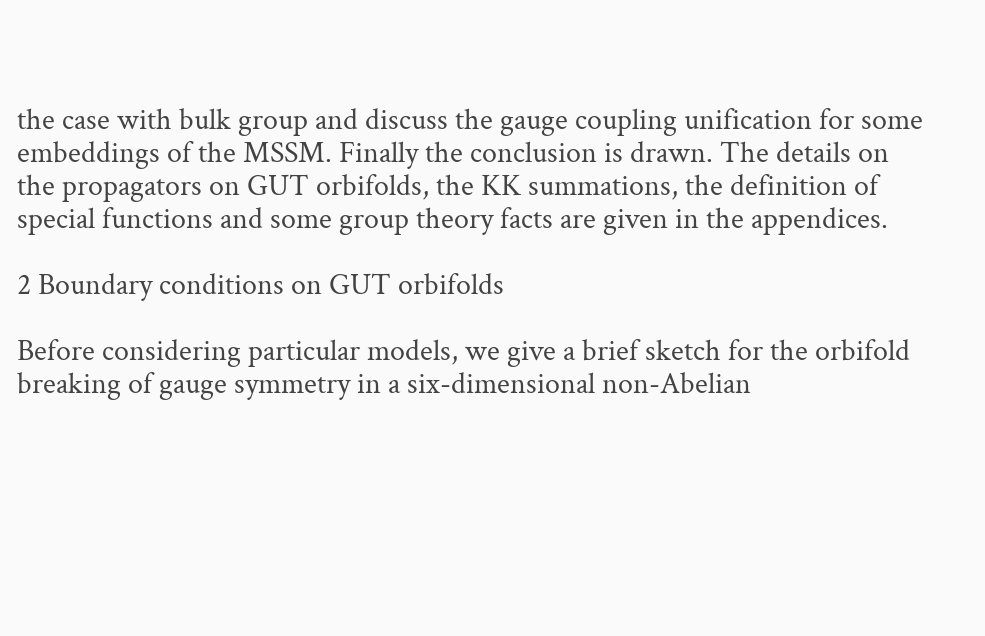the case with bulk group and discuss the gauge coupling unification for some embeddings of the MSSM. Finally the conclusion is drawn. The details on the propagators on GUT orbifolds, the KK summations, the definition of special functions and some group theory facts are given in the appendices.

2 Boundary conditions on GUT orbifolds

Before considering particular models, we give a brief sketch for the orbifold breaking of gauge symmetry in a six-dimensional non-Abelian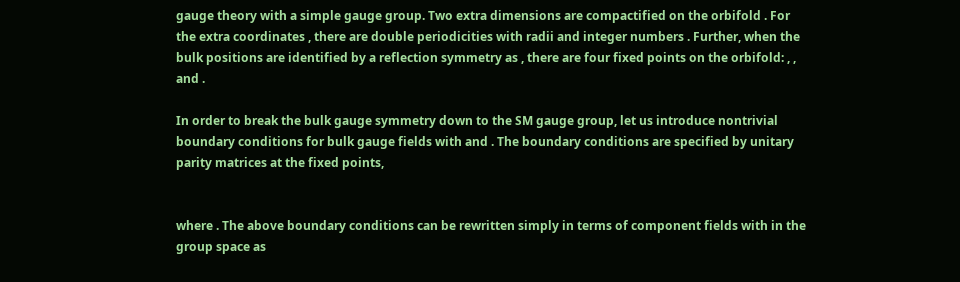gauge theory with a simple gauge group. Two extra dimensions are compactified on the orbifold . For the extra coordinates , there are double periodicities with radii and integer numbers . Further, when the bulk positions are identified by a reflection symmetry as , there are four fixed points on the orbifold: , , and .

In order to break the bulk gauge symmetry down to the SM gauge group, let us introduce nontrivial boundary conditions for bulk gauge fields with and . The boundary conditions are specified by unitary parity matrices at the fixed points,


where . The above boundary conditions can be rewritten simply in terms of component fields with in the group space as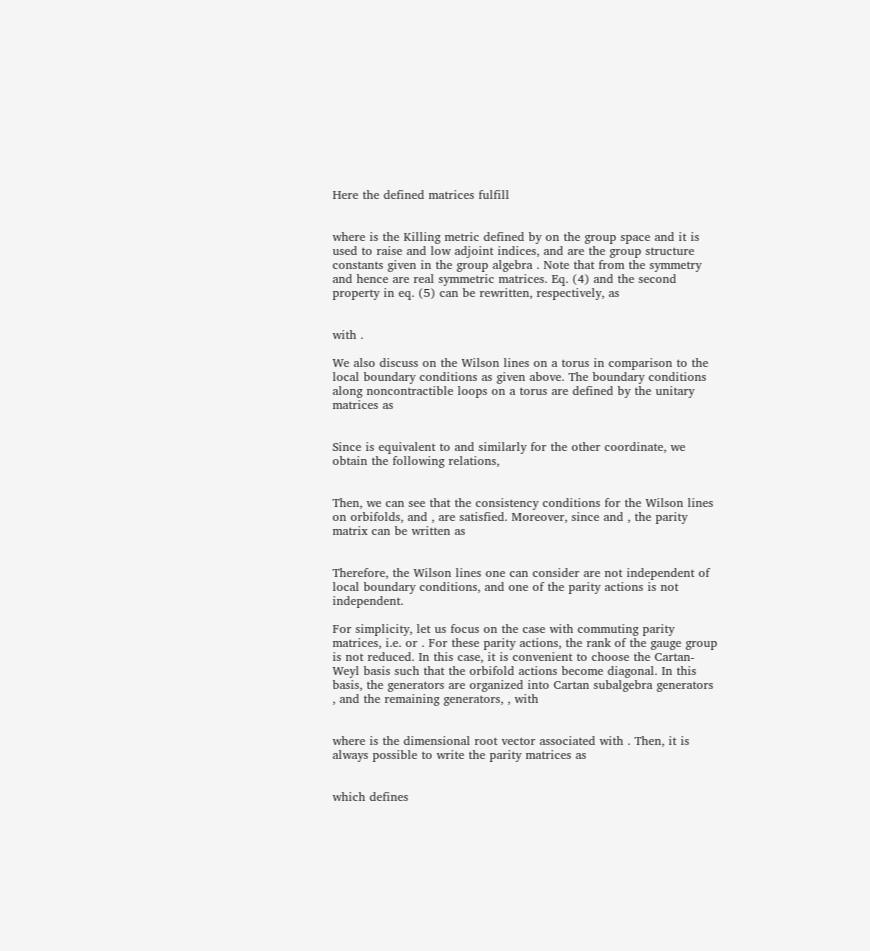Here the defined matrices fulfill


where is the Killing metric defined by on the group space and it is used to raise and low adjoint indices, and are the group structure constants given in the group algebra . Note that from the symmetry and hence are real symmetric matrices. Eq. (4) and the second property in eq. (5) can be rewritten, respectively, as


with .

We also discuss on the Wilson lines on a torus in comparison to the local boundary conditions as given above. The boundary conditions along noncontractible loops on a torus are defined by the unitary matrices as


Since is equivalent to and similarly for the other coordinate, we obtain the following relations,


Then, we can see that the consistency conditions for the Wilson lines on orbifolds, and , are satisfied. Moreover, since and , the parity matrix can be written as


Therefore, the Wilson lines one can consider are not independent of local boundary conditions, and one of the parity actions is not independent.

For simplicity, let us focus on the case with commuting parity matrices, i.e. or . For these parity actions, the rank of the gauge group is not reduced. In this case, it is convenient to choose the Cartan-Weyl basis such that the orbifold actions become diagonal. In this basis, the generators are organized into Cartan subalgebra generators , and the remaining generators, , with


where is the dimensional root vector associated with . Then, it is always possible to write the parity matrices as


which defines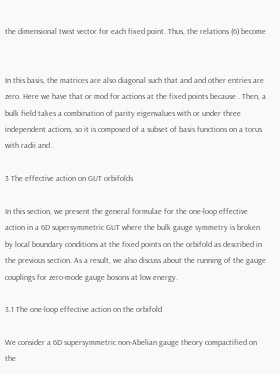the dimensional twist vector for each fixed point. Thus, the relations (6) become


In this basis, the matrices are also diagonal such that and and other entries are zero. Here we have that or mod for actions at the fixed points because . Then, a bulk field takes a combination of parity eigenvalues with or under three independent actions, so it is composed of a subset of basis functions on a torus with radii and .

3 The effective action on GUT orbifolds

In this section, we present the general formulae for the one-loop effective action in a 6D supersymmetric GUT where the bulk gauge symmetry is broken by local boundary conditions at the fixed points on the orbifold as described in the previous section. As a result, we also discuss about the running of the gauge couplings for zero-mode gauge bosons at low energy.

3.1 The one-loop effective action on the orbifold

We consider a 6D supersymmetric non-Abelian gauge theory compactified on the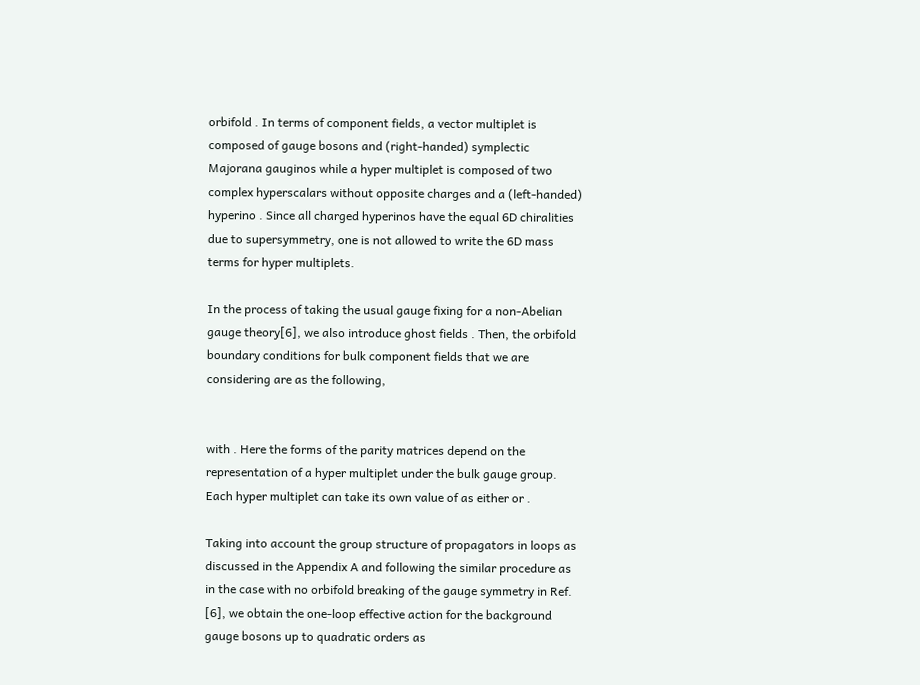orbifold . In terms of component fields, a vector multiplet is composed of gauge bosons and (right-handed) symplectic Majorana gauginos while a hyper multiplet is composed of two complex hyperscalars without opposite charges and a (left-handed) hyperino . Since all charged hyperinos have the equal 6D chiralities due to supersymmetry, one is not allowed to write the 6D mass terms for hyper multiplets.

In the process of taking the usual gauge fixing for a non-Abelian gauge theory[6], we also introduce ghost fields . Then, the orbifold boundary conditions for bulk component fields that we are considering are as the following,


with . Here the forms of the parity matrices depend on the representation of a hyper multiplet under the bulk gauge group. Each hyper multiplet can take its own value of as either or .

Taking into account the group structure of propagators in loops as discussed in the Appendix A and following the similar procedure as in the case with no orbifold breaking of the gauge symmetry in Ref. [6], we obtain the one-loop effective action for the background gauge bosons up to quadratic orders as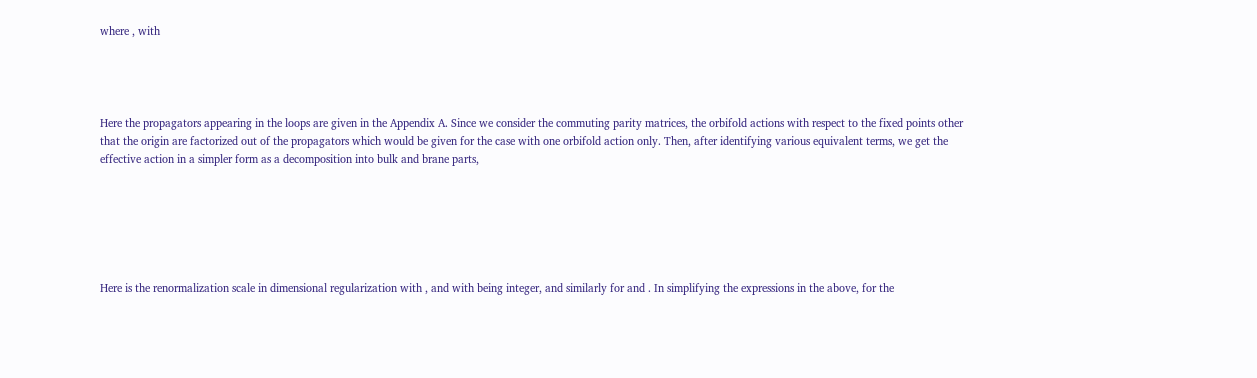where , with




Here the propagators appearing in the loops are given in the Appendix A. Since we consider the commuting parity matrices, the orbifold actions with respect to the fixed points other that the origin are factorized out of the propagators which would be given for the case with one orbifold action only. Then, after identifying various equivalent terms, we get the effective action in a simpler form as a decomposition into bulk and brane parts,






Here is the renormalization scale in dimensional regularization with , and with being integer, and similarly for and . In simplifying the expressions in the above, for the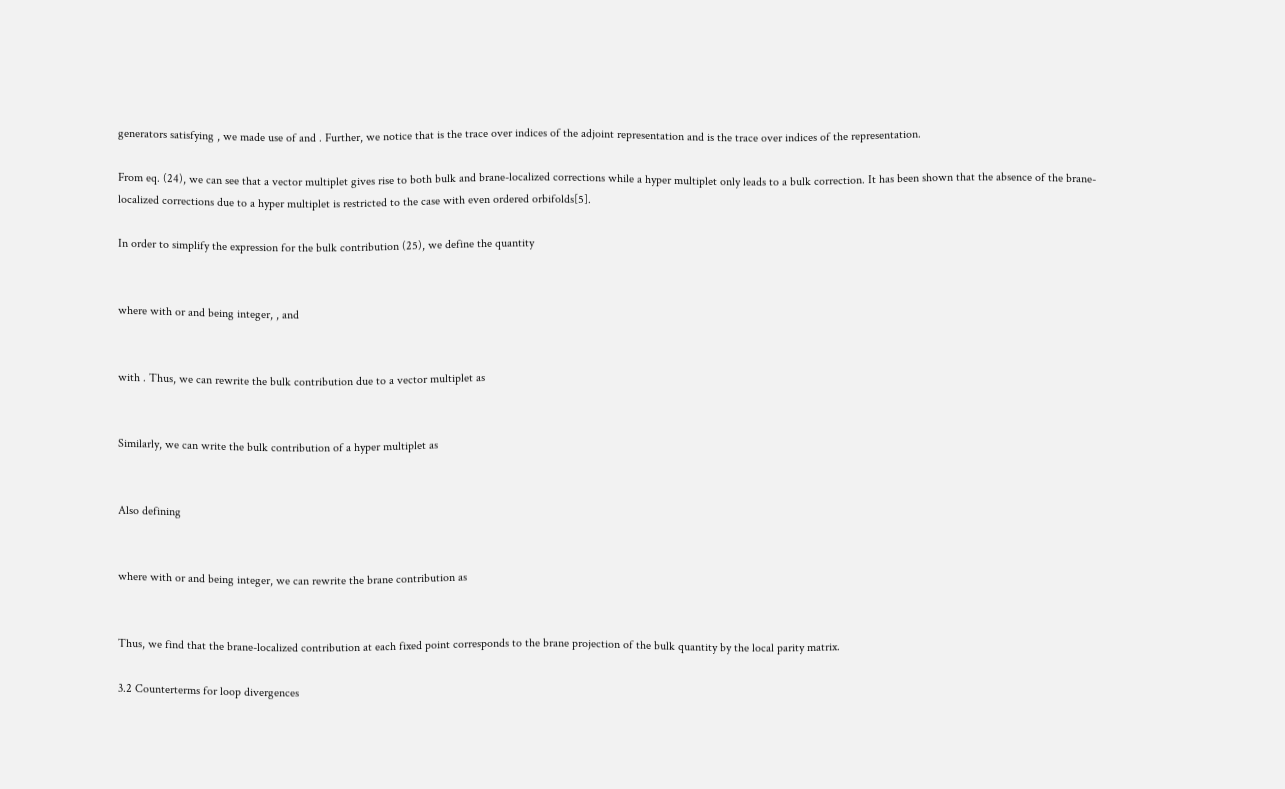generators satisfying , we made use of and . Further, we notice that is the trace over indices of the adjoint representation and is the trace over indices of the representation.

From eq. (24), we can see that a vector multiplet gives rise to both bulk and brane-localized corrections while a hyper multiplet only leads to a bulk correction. It has been shown that the absence of the brane-localized corrections due to a hyper multiplet is restricted to the case with even ordered orbifolds[5].

In order to simplify the expression for the bulk contribution (25), we define the quantity


where with or and being integer, , and


with . Thus, we can rewrite the bulk contribution due to a vector multiplet as


Similarly, we can write the bulk contribution of a hyper multiplet as


Also defining


where with or and being integer, we can rewrite the brane contribution as


Thus, we find that the brane-localized contribution at each fixed point corresponds to the brane projection of the bulk quantity by the local parity matrix.

3.2 Counterterms for loop divergences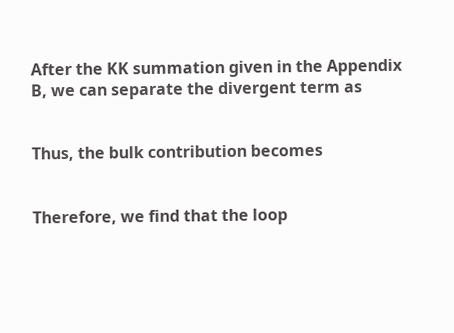After the KK summation given in the Appendix B, we can separate the divergent term as


Thus, the bulk contribution becomes


Therefore, we find that the loop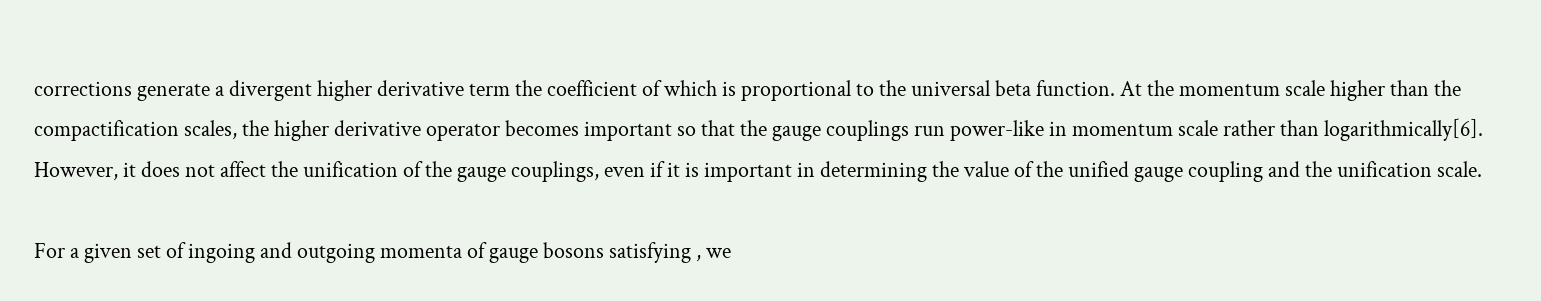corrections generate a divergent higher derivative term the coefficient of which is proportional to the universal beta function. At the momentum scale higher than the compactification scales, the higher derivative operator becomes important so that the gauge couplings run power-like in momentum scale rather than logarithmically[6]. However, it does not affect the unification of the gauge couplings, even if it is important in determining the value of the unified gauge coupling and the unification scale.

For a given set of ingoing and outgoing momenta of gauge bosons satisfying , we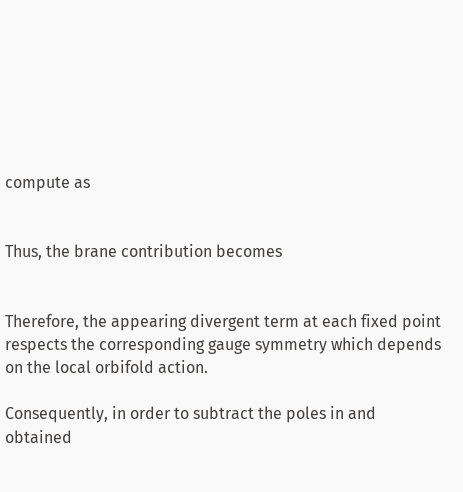compute as


Thus, the brane contribution becomes


Therefore, the appearing divergent term at each fixed point respects the corresponding gauge symmetry which depends on the local orbifold action.

Consequently, in order to subtract the poles in and obtained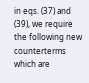in eqs. (37) and (39), we require the following new counterterms which are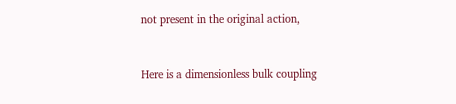not present in the original action,


Here is a dimensionless bulk coupling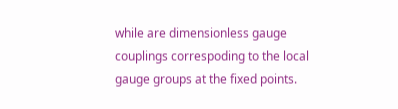while are dimensionless gauge couplings correspoding to the local gauge groups at the fixed points.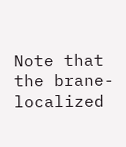Note that the brane-localized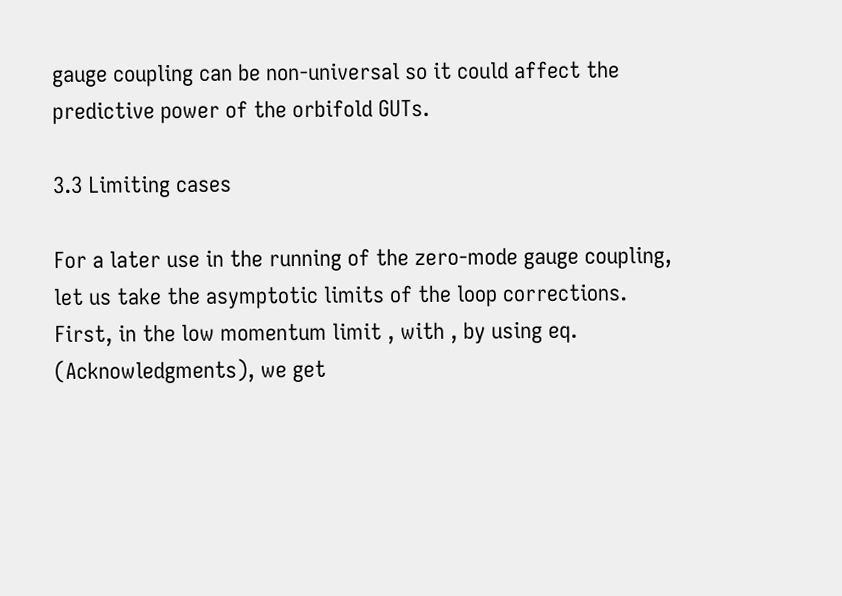gauge coupling can be non-universal so it could affect the predictive power of the orbifold GUTs.

3.3 Limiting cases

For a later use in the running of the zero-mode gauge coupling, let us take the asymptotic limits of the loop corrections. First, in the low momentum limit , with , by using eq. (Acknowledgments), we get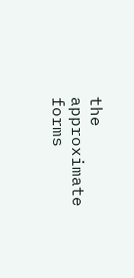the approximate forms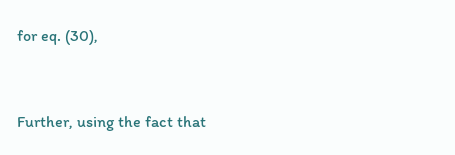for eq. (30),


Further, using the fact that